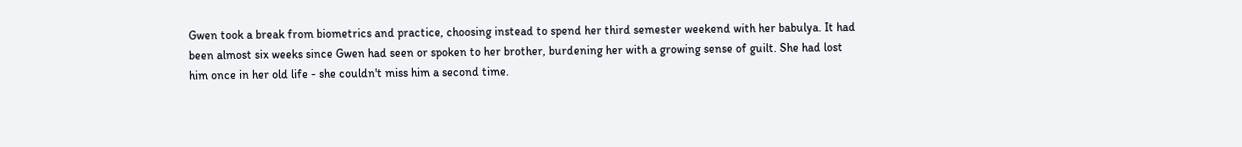Gwen took a break from biometrics and practice, choosing instead to spend her third semester weekend with her babulya. It had been almost six weeks since Gwen had seen or spoken to her brother, burdening her with a growing sense of guilt. She had lost him once in her old life - she couldn't miss him a second time.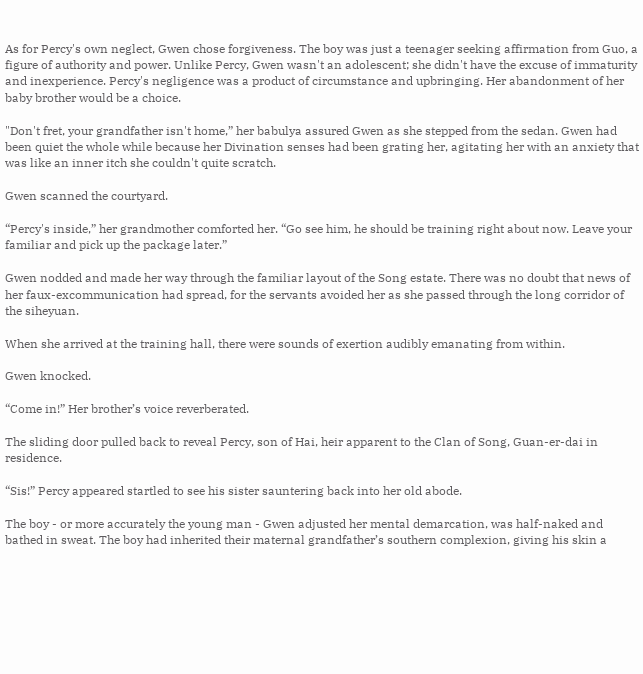As for Percy's own neglect, Gwen chose forgiveness. The boy was just a teenager seeking affirmation from Guo, a figure of authority and power. Unlike Percy, Gwen wasn't an adolescent; she didn't have the excuse of immaturity and inexperience. Percy's negligence was a product of circumstance and upbringing. Her abandonment of her baby brother would be a choice.

"Don't fret, your grandfather isn't home,” her babulya assured Gwen as she stepped from the sedan. Gwen had been quiet the whole while because her Divination senses had been grating her, agitating her with an anxiety that was like an inner itch she couldn't quite scratch.

Gwen scanned the courtyard.

“Percy's inside,” her grandmother comforted her. “Go see him, he should be training right about now. Leave your familiar and pick up the package later.”

Gwen nodded and made her way through the familiar layout of the Song estate. There was no doubt that news of her faux-excommunication had spread, for the servants avoided her as she passed through the long corridor of the siheyuan.

When she arrived at the training hall, there were sounds of exertion audibly emanating from within.

Gwen knocked.

“Come in!” Her brother’s voice reverberated.

The sliding door pulled back to reveal Percy, son of Hai, heir apparent to the Clan of Song, Guan-er-dai in residence.

“Sis!” Percy appeared startled to see his sister sauntering back into her old abode.

The boy - or more accurately the young man - Gwen adjusted her mental demarcation, was half-naked and bathed in sweat. The boy had inherited their maternal grandfather’s southern complexion, giving his skin a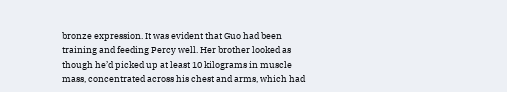bronze expression. It was evident that Guo had been training and feeding Percy well. Her brother looked as though he’d picked up at least 10 kilograms in muscle mass, concentrated across his chest and arms, which had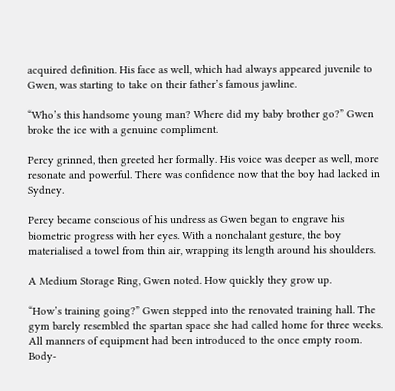acquired definition. His face as well, which had always appeared juvenile to Gwen, was starting to take on their father’s famous jawline.

“Who’s this handsome young man? Where did my baby brother go?” Gwen broke the ice with a genuine compliment.

Percy grinned, then greeted her formally. His voice was deeper as well, more resonate and powerful. There was confidence now that the boy had lacked in Sydney.

Percy became conscious of his undress as Gwen began to engrave his biometric progress with her eyes. With a nonchalant gesture, the boy materialised a towel from thin air, wrapping its length around his shoulders.

A Medium Storage Ring, Gwen noted. How quickly they grow up.

“How’s training going?” Gwen stepped into the renovated training hall. The gym barely resembled the spartan space she had called home for three weeks. All manners of equipment had been introduced to the once empty room. Body-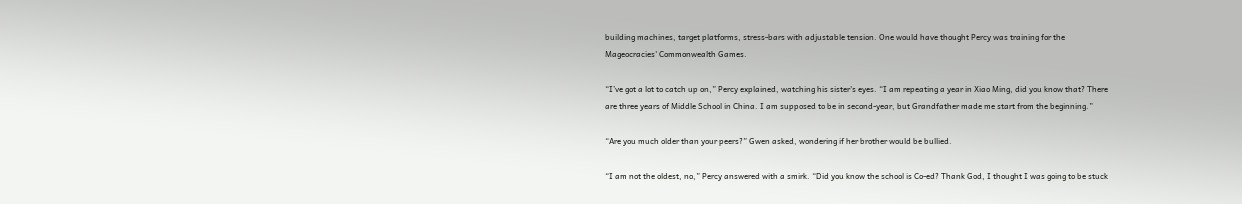building machines, target platforms, stress-bars with adjustable tension. One would have thought Percy was training for the Mageocracies' Commonwealth Games.

“I’ve got a lot to catch up on,” Percy explained, watching his sister's eyes. “I am repeating a year in Xiao Ming, did you know that? There are three years of Middle School in China. I am supposed to be in second-year, but Grandfather made me start from the beginning.”

“Are you much older than your peers?” Gwen asked, wondering if her brother would be bullied.

“I am not the oldest, no,” Percy answered with a smirk. “Did you know the school is Co-ed? Thank God, I thought I was going to be stuck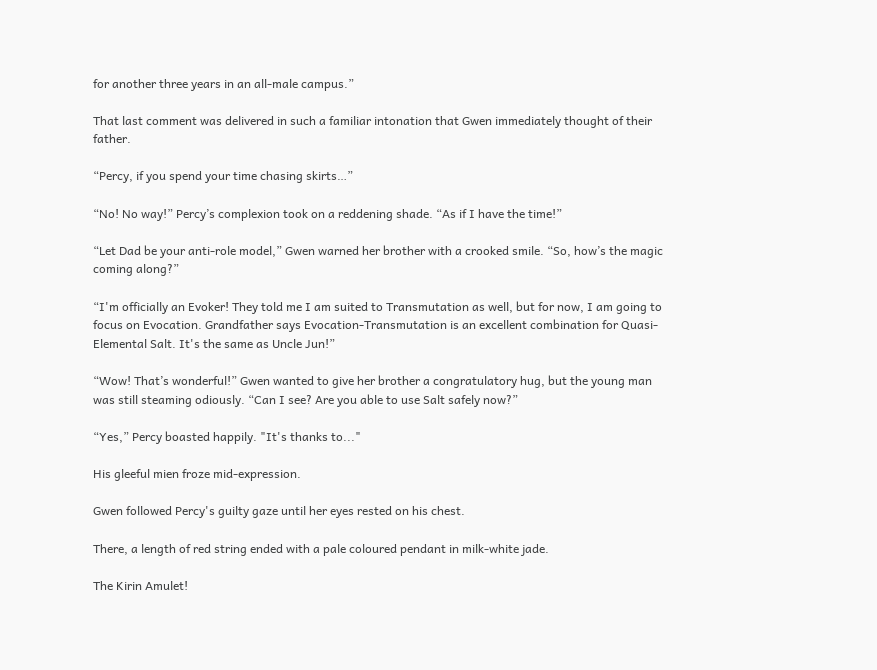for another three years in an all-male campus.”

That last comment was delivered in such a familiar intonation that Gwen immediately thought of their father.

“Percy, if you spend your time chasing skirts…”

“No! No way!” Percy’s complexion took on a reddening shade. “As if I have the time!”

“Let Dad be your anti-role model,” Gwen warned her brother with a crooked smile. “So, how’s the magic coming along?”

“I'm officially an Evoker! They told me I am suited to Transmutation as well, but for now, I am going to focus on Evocation. Grandfather says Evocation-Transmutation is an excellent combination for Quasi-Elemental Salt. It's the same as Uncle Jun!”

“Wow! That’s wonderful!” Gwen wanted to give her brother a congratulatory hug, but the young man was still steaming odiously. “Can I see? Are you able to use Salt safely now?”

“Yes,” Percy boasted happily. "It's thanks to..."

His gleeful mien froze mid-expression.

Gwen followed Percy's guilty gaze until her eyes rested on his chest.

There, a length of red string ended with a pale coloured pendant in milk-white jade.

The Kirin Amulet!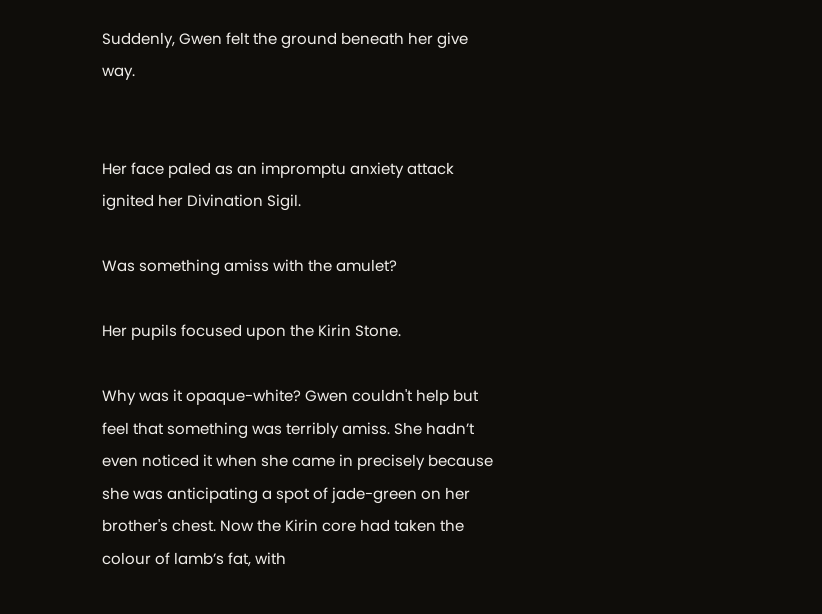Suddenly, Gwen felt the ground beneath her give way.


Her face paled as an impromptu anxiety attack ignited her Divination Sigil.

Was something amiss with the amulet?

Her pupils focused upon the Kirin Stone.

Why was it opaque-white? Gwen couldn't help but feel that something was terribly amiss. She hadn’t even noticed it when she came in precisely because she was anticipating a spot of jade-green on her brother's chest. Now the Kirin core had taken the colour of lamb’s fat, with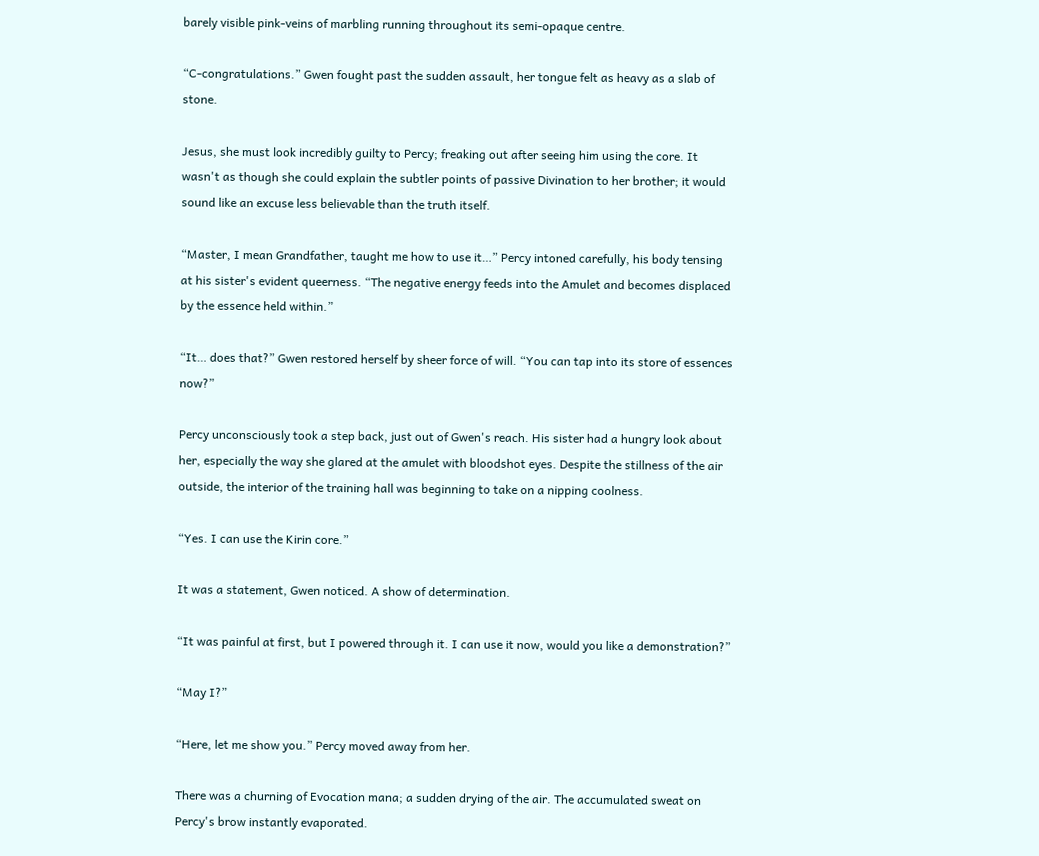barely visible pink-veins of marbling running throughout its semi-opaque centre.

“C-congratulations.” Gwen fought past the sudden assault, her tongue felt as heavy as a slab of stone.

Jesus, she must look incredibly guilty to Percy; freaking out after seeing him using the core. It wasn't as though she could explain the subtler points of passive Divination to her brother; it would sound like an excuse less believable than the truth itself.

“Master, I mean Grandfather, taught me how to use it…” Percy intoned carefully, his body tensing at his sister's evident queerness. “The negative energy feeds into the Amulet and becomes displaced by the essence held within.”

“It… does that?” Gwen restored herself by sheer force of will. “You can tap into its store of essences now?”

Percy unconsciously took a step back, just out of Gwen's reach. His sister had a hungry look about her, especially the way she glared at the amulet with bloodshot eyes. Despite the stillness of the air outside, the interior of the training hall was beginning to take on a nipping coolness.

“Yes. I can use the Kirin core.”

It was a statement, Gwen noticed. A show of determination.

“It was painful at first, but I powered through it. I can use it now, would you like a demonstration?”

“May I?”

“Here, let me show you.” Percy moved away from her.

There was a churning of Evocation mana; a sudden drying of the air. The accumulated sweat on Percy's brow instantly evaporated.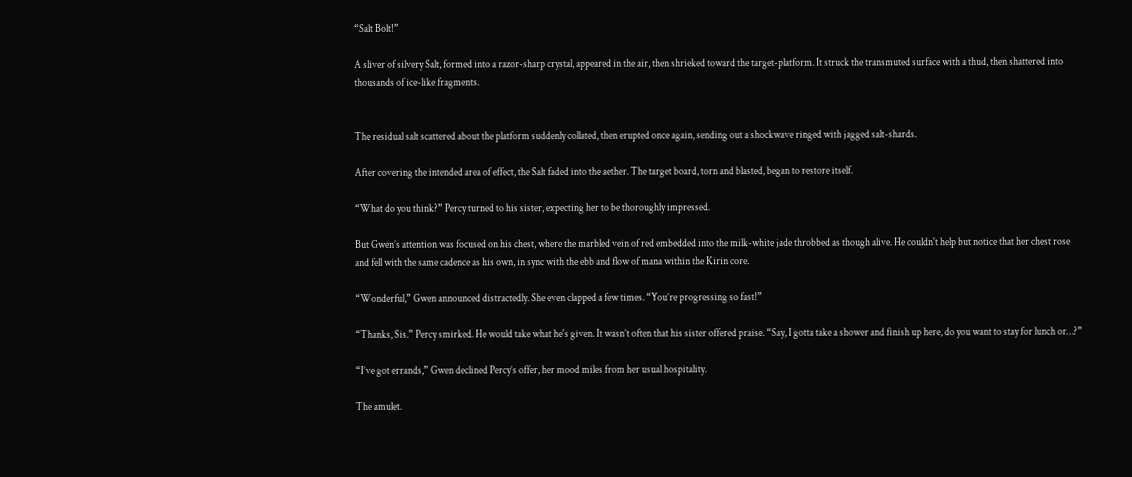“Salt Bolt!”

A sliver of silvery Salt, formed into a razor-sharp crystal, appeared in the air, then shrieked toward the target-platform. It struck the transmuted surface with a thud, then shattered into thousands of ice-like fragments.


The residual salt scattered about the platform suddenly collated, then erupted once again, sending out a shockwave ringed with jagged salt-shards.

After covering the intended area of effect, the Salt faded into the aether. The target board, torn and blasted, began to restore itself.

“What do you think?” Percy turned to his sister, expecting her to be thoroughly impressed.

But Gwen’s attention was focused on his chest, where the marbled vein of red embedded into the milk-white jade throbbed as though alive. He couldn't help but notice that her chest rose and fell with the same cadence as his own, in sync with the ebb and flow of mana within the Kirin core.

“Wonderful,” Gwen announced distractedly. She even clapped a few times. “You’re progressing so fast!”

“Thanks, Sis.” Percy smirked. He would take what he's given. It wasn’t often that his sister offered praise. “Say, I gotta take a shower and finish up here, do you want to stay for lunch or…?”

“I’ve got errands,” Gwen declined Percy’s offer, her mood miles from her usual hospitality.

The amulet.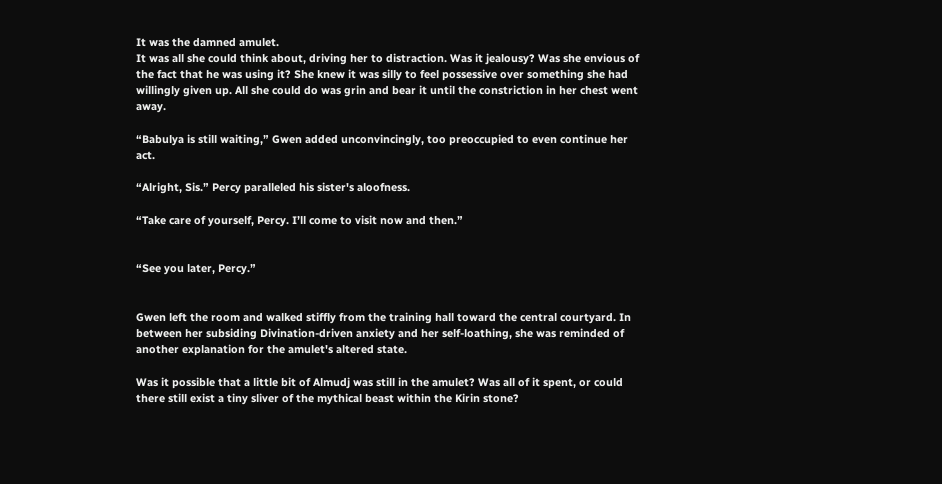It was the damned amulet.
It was all she could think about, driving her to distraction. Was it jealousy? Was she envious of the fact that he was using it? She knew it was silly to feel possessive over something she had willingly given up. All she could do was grin and bear it until the constriction in her chest went away.

“Babulya is still waiting,” Gwen added unconvincingly, too preoccupied to even continue her act.

“Alright, Sis.” Percy paralleled his sister's aloofness.

“Take care of yourself, Percy. I’ll come to visit now and then.”


“See you later, Percy.”


Gwen left the room and walked stiffly from the training hall toward the central courtyard. In between her subsiding Divination-driven anxiety and her self-loathing, she was reminded of another explanation for the amulet's altered state.

Was it possible that a little bit of Almudj was still in the amulet? Was all of it spent, or could there still exist a tiny sliver of the mythical beast within the Kirin stone?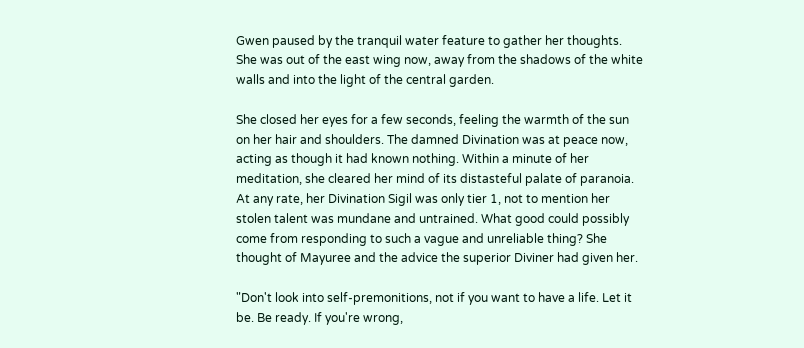Gwen paused by the tranquil water feature to gather her thoughts. She was out of the east wing now, away from the shadows of the white walls and into the light of the central garden.

She closed her eyes for a few seconds, feeling the warmth of the sun on her hair and shoulders. The damned Divination was at peace now, acting as though it had known nothing. Within a minute of her meditation, she cleared her mind of its distasteful palate of paranoia. At any rate, her Divination Sigil was only tier 1, not to mention her stolen talent was mundane and untrained. What good could possibly come from responding to such a vague and unreliable thing? She thought of Mayuree and the advice the superior Diviner had given her.

"Don't look into self-premonitions, not if you want to have a life. Let it be. Be ready. If you're wrong,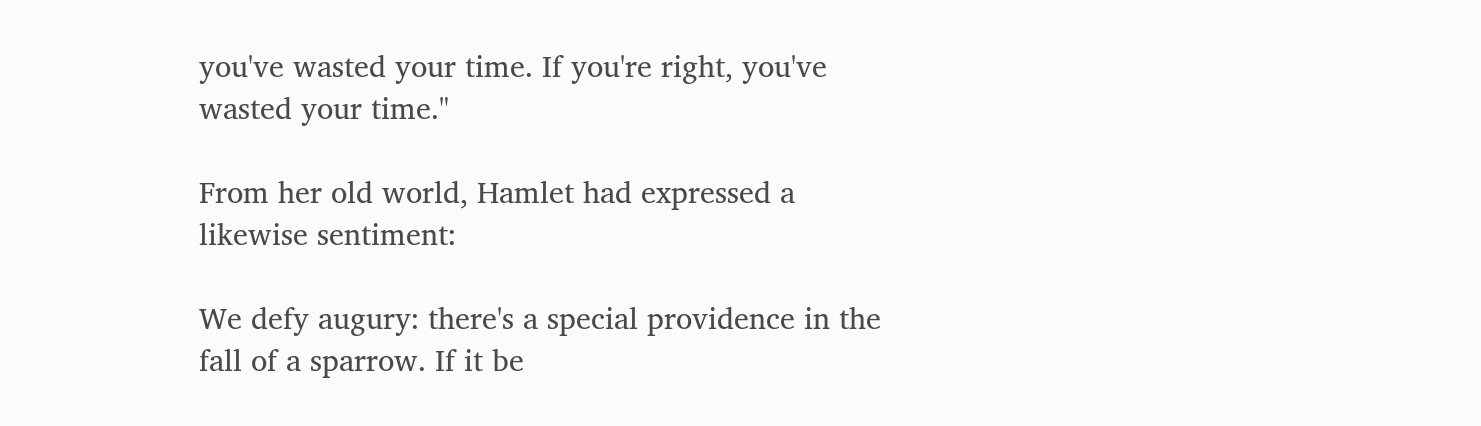you've wasted your time. If you're right, you've wasted your time."

From her old world, Hamlet had expressed a likewise sentiment:

We defy augury: there's a special providence in the fall of a sparrow. If it be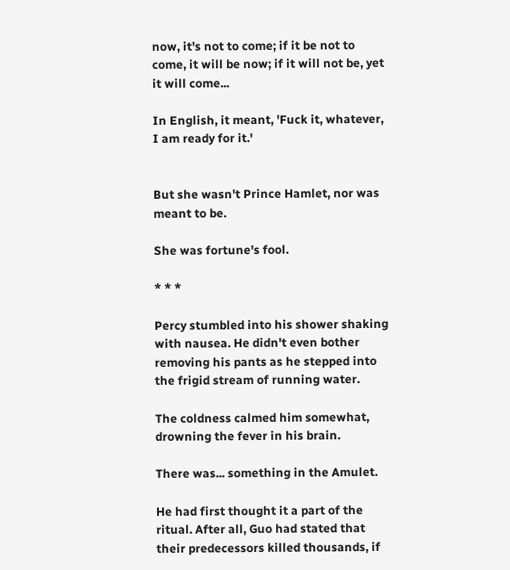now, it's not to come; if it be not to come, it will be now; if it will not be, yet it will come...

In English, it meant, 'Fuck it, whatever, I am ready for it.'


But she wasn't Prince Hamlet, nor was meant to be.

She was fortune's fool.

* * *

Percy stumbled into his shower shaking with nausea. He didn't even bother removing his pants as he stepped into the frigid stream of running water.

The coldness calmed him somewhat, drowning the fever in his brain.

There was... something in the Amulet.

He had first thought it a part of the ritual. After all, Guo had stated that their predecessors killed thousands, if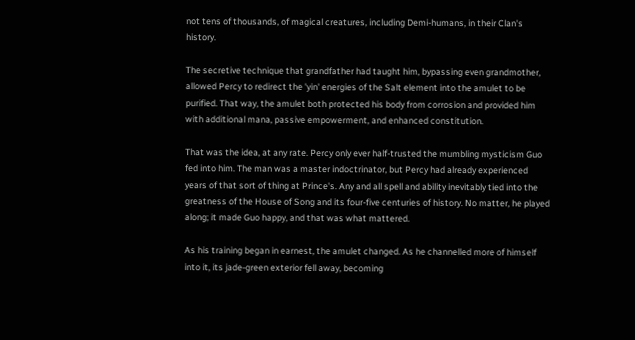not tens of thousands, of magical creatures, including Demi-humans, in their Clan's history.

The secretive technique that grandfather had taught him, bypassing even grandmother, allowed Percy to redirect the 'yin' energies of the Salt element into the amulet to be purified. That way, the amulet both protected his body from corrosion and provided him with additional mana, passive empowerment, and enhanced constitution.

That was the idea, at any rate. Percy only ever half-trusted the mumbling mysticism Guo fed into him. The man was a master indoctrinator, but Percy had already experienced years of that sort of thing at Prince's. Any and all spell and ability inevitably tied into the greatness of the House of Song and its four-five centuries of history. No matter, he played along; it made Guo happy, and that was what mattered.

As his training began in earnest, the amulet changed. As he channelled more of himself into it, its jade-green exterior fell away, becoming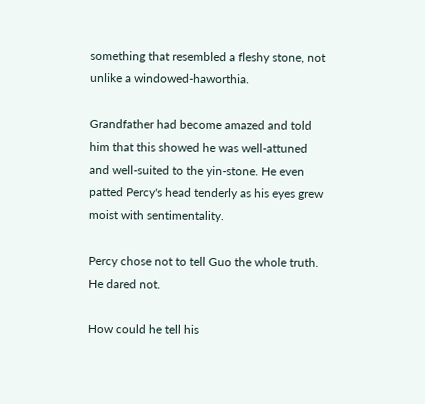something that resembled a fleshy stone, not unlike a windowed-haworthia.

Grandfather had become amazed and told him that this showed he was well-attuned and well-suited to the yin-stone. He even patted Percy's head tenderly as his eyes grew moist with sentimentality.

Percy chose not to tell Guo the whole truth. He dared not.

How could he tell his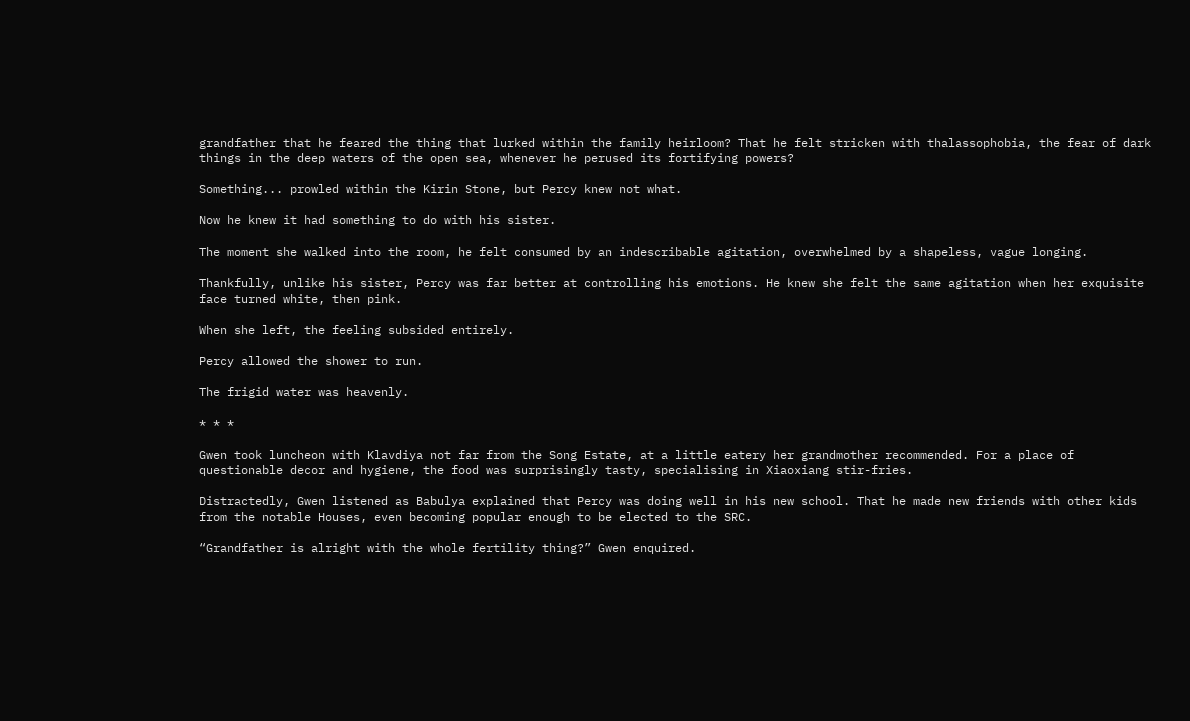grandfather that he feared the thing that lurked within the family heirloom? That he felt stricken with thalassophobia, the fear of dark things in the deep waters of the open sea, whenever he perused its fortifying powers?

Something... prowled within the Kirin Stone, but Percy knew not what.

Now he knew it had something to do with his sister.

The moment she walked into the room, he felt consumed by an indescribable agitation, overwhelmed by a shapeless, vague longing.

Thankfully, unlike his sister, Percy was far better at controlling his emotions. He knew she felt the same agitation when her exquisite face turned white, then pink.

When she left, the feeling subsided entirely.

Percy allowed the shower to run.

The frigid water was heavenly.

* * *

Gwen took luncheon with Klavdiya not far from the Song Estate, at a little eatery her grandmother recommended. For a place of questionable decor and hygiene, the food was surprisingly tasty, specialising in Xiaoxiang stir-fries.

Distractedly, Gwen listened as Babulya explained that Percy was doing well in his new school. That he made new friends with other kids from the notable Houses, even becoming popular enough to be elected to the SRC.

“Grandfather is alright with the whole fertility thing?” Gwen enquired.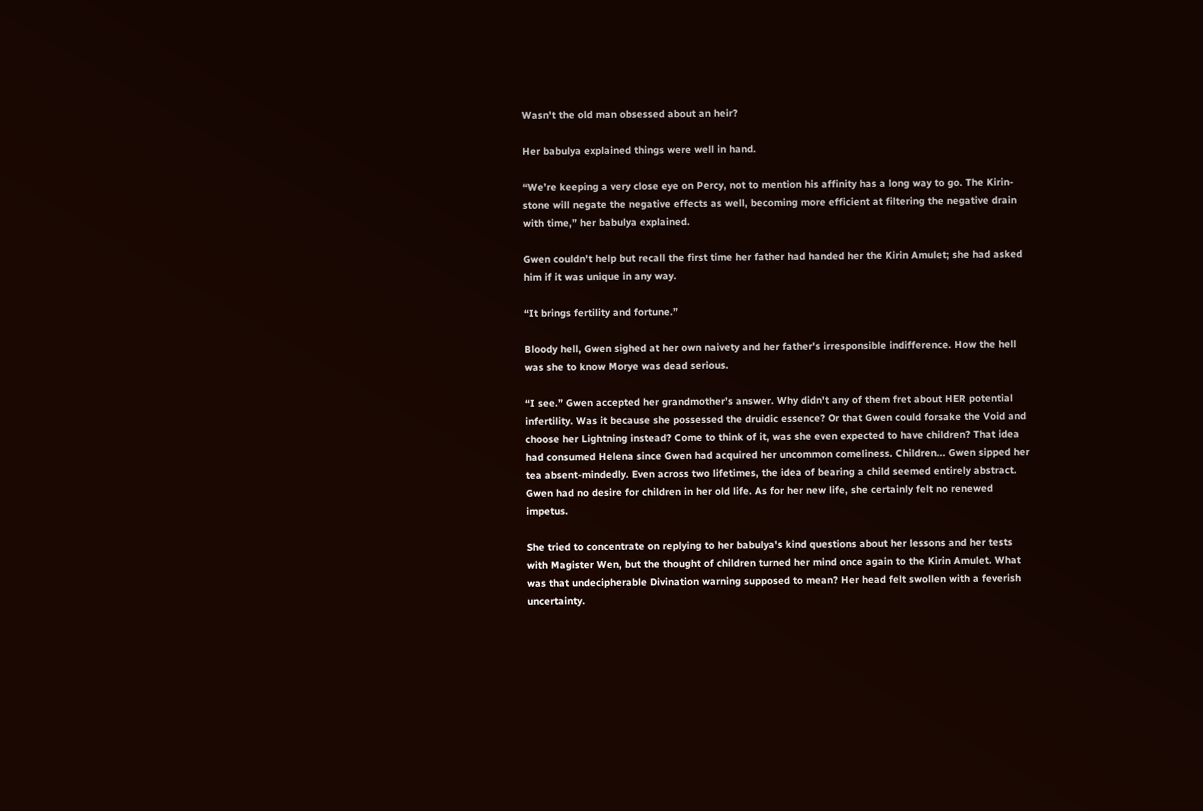Wasn't the old man obsessed about an heir?

Her babulya explained things were well in hand.

“We’re keeping a very close eye on Percy, not to mention his affinity has a long way to go. The Kirin-stone will negate the negative effects as well, becoming more efficient at filtering the negative drain with time,” her babulya explained.

Gwen couldn't help but recall the first time her father had handed her the Kirin Amulet; she had asked him if it was unique in any way.

“It brings fertility and fortune.”

Bloody hell, Gwen sighed at her own naivety and her father's irresponsible indifference. How the hell was she to know Morye was dead serious.

“I see.” Gwen accepted her grandmother’s answer. Why didn't any of them fret about HER potential infertility. Was it because she possessed the druidic essence? Or that Gwen could forsake the Void and choose her Lightning instead? Come to think of it, was she even expected to have children? That idea had consumed Helena since Gwen had acquired her uncommon comeliness. Children... Gwen sipped her tea absent-mindedly. Even across two lifetimes, the idea of bearing a child seemed entirely abstract. Gwen had no desire for children in her old life. As for her new life, she certainly felt no renewed impetus.

She tried to concentrate on replying to her babulya's kind questions about her lessons and her tests with Magister Wen, but the thought of children turned her mind once again to the Kirin Amulet. What was that undecipherable Divination warning supposed to mean? Her head felt swollen with a feverish uncertainty.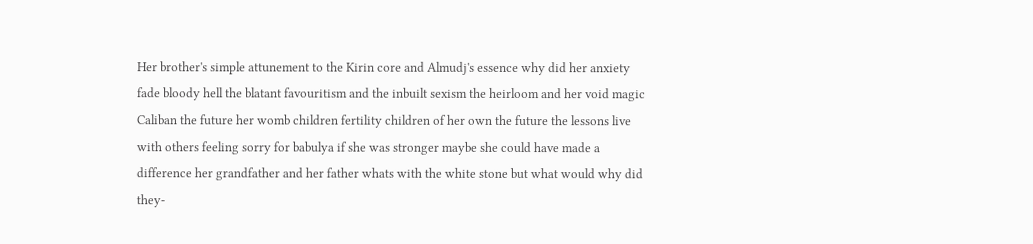Her brother's simple attunement to the Kirin core and Almudj's essence why did her anxiety fade bloody hell the blatant favouritism and the inbuilt sexism the heirloom and her void magic Caliban the future her womb children fertility children of her own the future the lessons live with others feeling sorry for babulya if she was stronger maybe she could have made a difference her grandfather and her father whats with the white stone but what would why did they-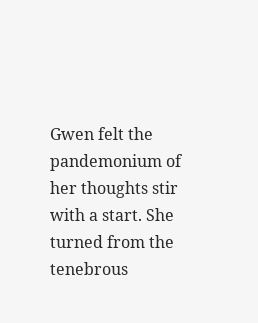Gwen felt the pandemonium of her thoughts stir with a start. She turned from the tenebrous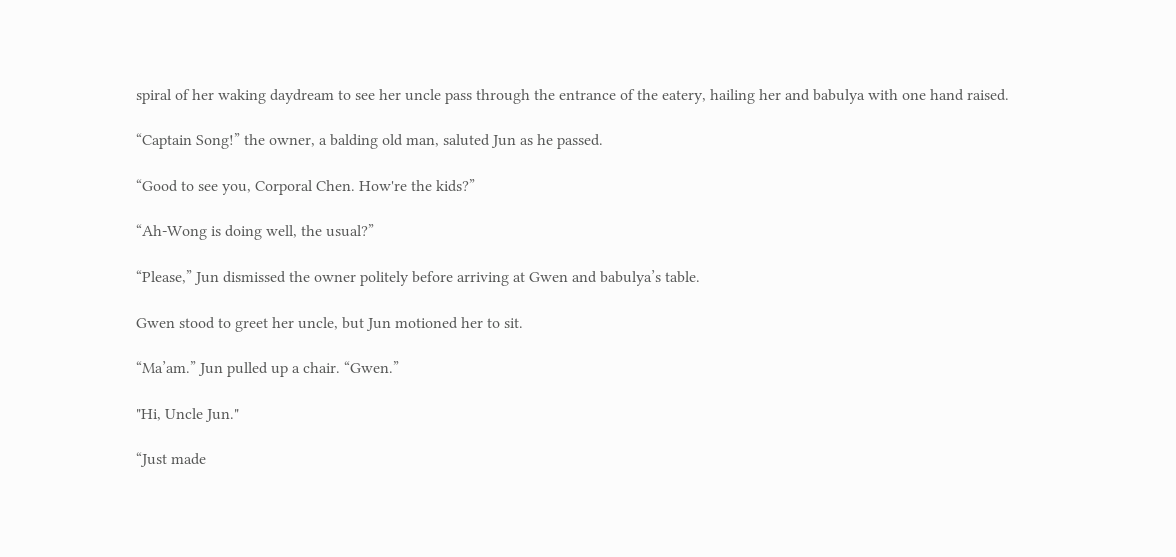spiral of her waking daydream to see her uncle pass through the entrance of the eatery, hailing her and babulya with one hand raised.

“Captain Song!” the owner, a balding old man, saluted Jun as he passed.

“Good to see you, Corporal Chen. How're the kids?”

“Ah-Wong is doing well, the usual?”

“Please,” Jun dismissed the owner politely before arriving at Gwen and babulya’s table.

Gwen stood to greet her uncle, but Jun motioned her to sit.

“Ma’am.” Jun pulled up a chair. “Gwen.”

"Hi, Uncle Jun."

“Just made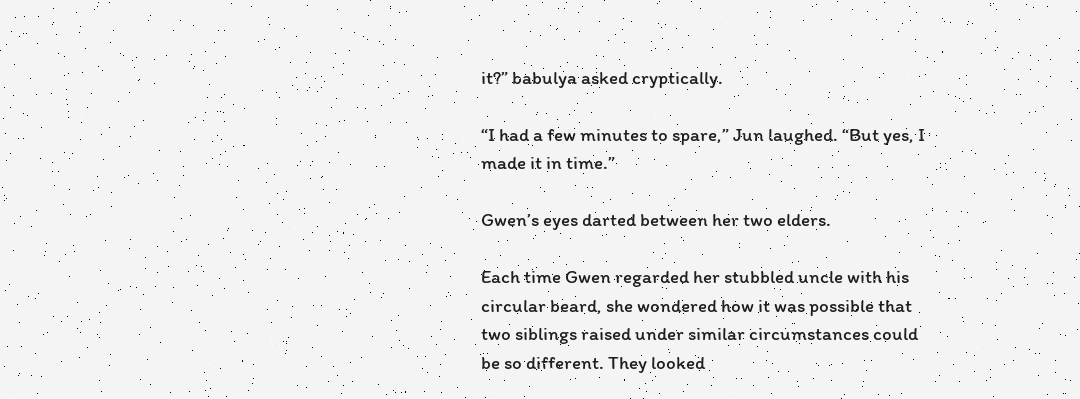it?” babulya asked cryptically.

“I had a few minutes to spare,” Jun laughed. “But yes, I made it in time.”

Gwen’s eyes darted between her two elders.

Each time Gwen regarded her stubbled uncle with his circular beard, she wondered how it was possible that two siblings raised under similar circumstances could be so different. They looked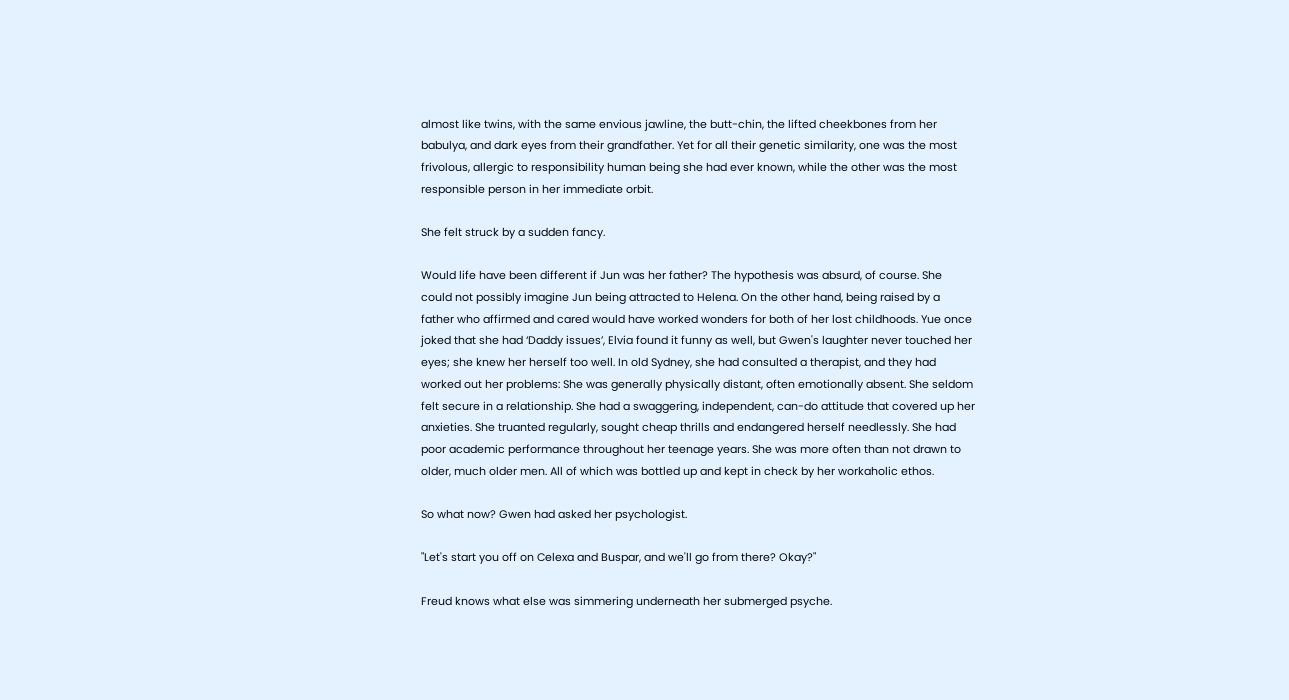almost like twins, with the same envious jawline, the butt-chin, the lifted cheekbones from her babulya, and dark eyes from their grandfather. Yet for all their genetic similarity, one was the most frivolous, allergic to responsibility human being she had ever known, while the other was the most responsible person in her immediate orbit.

She felt struck by a sudden fancy.

Would life have been different if Jun was her father? The hypothesis was absurd, of course. She could not possibly imagine Jun being attracted to Helena. On the other hand, being raised by a father who affirmed and cared would have worked wonders for both of her lost childhoods. Yue once joked that she had ‘Daddy issues’, Elvia found it funny as well, but Gwen's laughter never touched her eyes; she knew her herself too well. In old Sydney, she had consulted a therapist, and they had worked out her problems: She was generally physically distant, often emotionally absent. She seldom felt secure in a relationship. She had a swaggering, independent, can-do attitude that covered up her anxieties. She truanted regularly, sought cheap thrills and endangered herself needlessly. She had poor academic performance throughout her teenage years. She was more often than not drawn to older, much older men. All of which was bottled up and kept in check by her workaholic ethos.

So what now? Gwen had asked her psychologist.

"Let's start you off on Celexa and Buspar, and we'll go from there? Okay?"

Freud knows what else was simmering underneath her submerged psyche.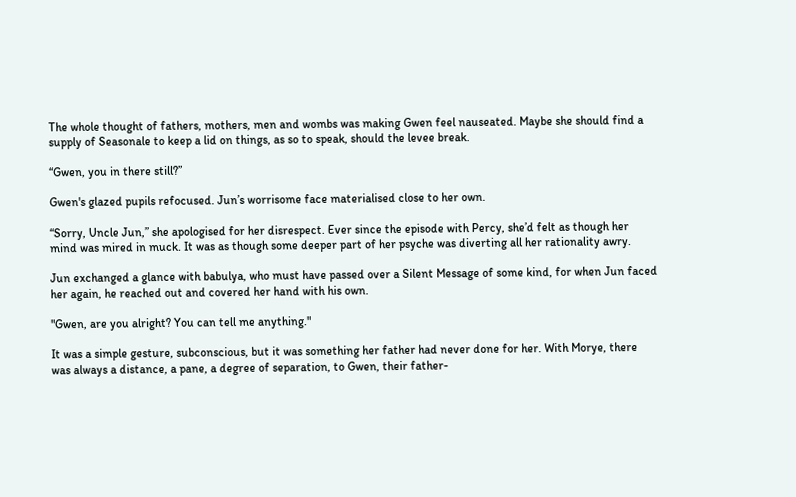The whole thought of fathers, mothers, men and wombs was making Gwen feel nauseated. Maybe she should find a supply of Seasonale to keep a lid on things, as so to speak, should the levee break.

“Gwen, you in there still?”

Gwen's glazed pupils refocused. Jun’s worrisome face materialised close to her own.

“Sorry, Uncle Jun,” she apologised for her disrespect. Ever since the episode with Percy, she’d felt as though her mind was mired in muck. It was as though some deeper part of her psyche was diverting all her rationality awry.

Jun exchanged a glance with babulya, who must have passed over a Silent Message of some kind, for when Jun faced her again, he reached out and covered her hand with his own.

"Gwen, are you alright? You can tell me anything."

It was a simple gesture, subconscious, but it was something her father had never done for her. With Morye, there was always a distance, a pane, a degree of separation, to Gwen, their father-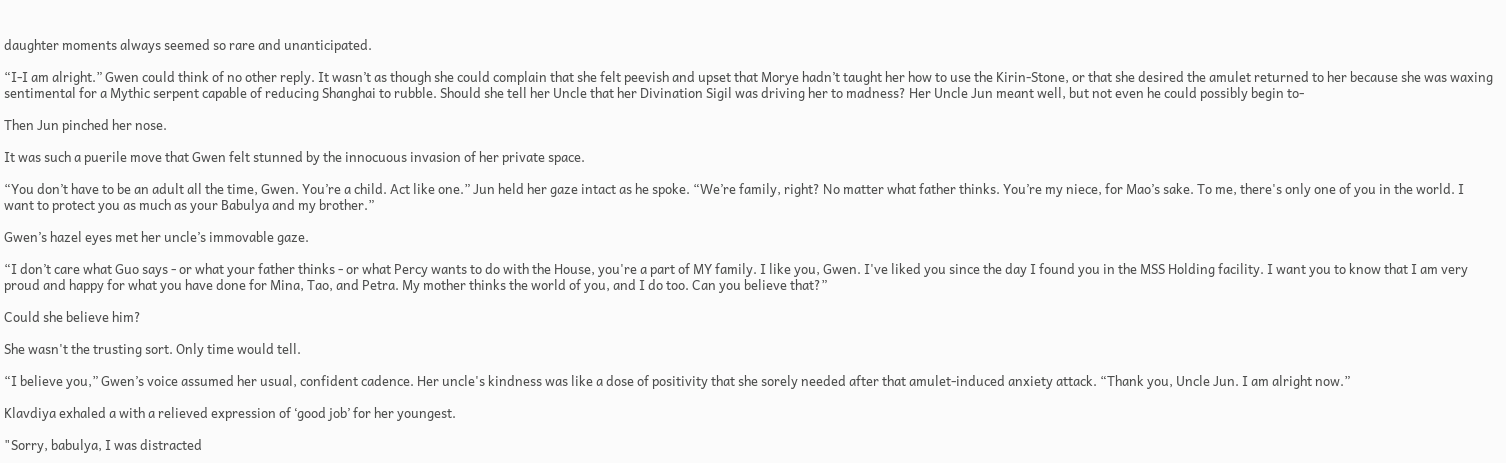daughter moments always seemed so rare and unanticipated.

“I-I am alright.” Gwen could think of no other reply. It wasn’t as though she could complain that she felt peevish and upset that Morye hadn’t taught her how to use the Kirin-Stone, or that she desired the amulet returned to her because she was waxing sentimental for a Mythic serpent capable of reducing Shanghai to rubble. Should she tell her Uncle that her Divination Sigil was driving her to madness? Her Uncle Jun meant well, but not even he could possibly begin to-

Then Jun pinched her nose.

It was such a puerile move that Gwen felt stunned by the innocuous invasion of her private space.

“You don’t have to be an adult all the time, Gwen. You’re a child. Act like one.” Jun held her gaze intact as he spoke. “We’re family, right? No matter what father thinks. You’re my niece, for Mao’s sake. To me, there's only one of you in the world. I want to protect you as much as your Babulya and my brother.”

Gwen’s hazel eyes met her uncle’s immovable gaze.

“I don’t care what Guo says - or what your father thinks - or what Percy wants to do with the House, you're a part of MY family. I like you, Gwen. I've liked you since the day I found you in the MSS Holding facility. I want you to know that I am very proud and happy for what you have done for Mina, Tao, and Petra. My mother thinks the world of you, and I do too. Can you believe that?”

Could she believe him?

She wasn't the trusting sort. Only time would tell.

“I believe you,” Gwen’s voice assumed her usual, confident cadence. Her uncle's kindness was like a dose of positivity that she sorely needed after that amulet-induced anxiety attack. “Thank you, Uncle Jun. I am alright now.”

Klavdiya exhaled a with a relieved expression of ‘good job’ for her youngest.

"Sorry, babulya, I was distracted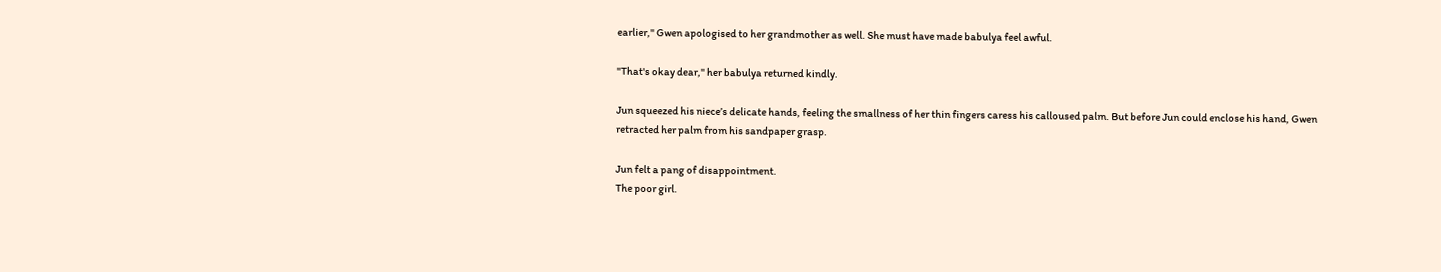earlier," Gwen apologised to her grandmother as well. She must have made babulya feel awful.

"That's okay dear," her babulya returned kindly.

Jun squeezed his niece’s delicate hands, feeling the smallness of her thin fingers caress his calloused palm. But before Jun could enclose his hand, Gwen retracted her palm from his sandpaper grasp.

Jun felt a pang of disappointment.
The poor girl.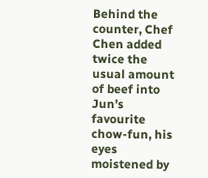Behind the counter, Chef Chen added twice the usual amount of beef into Jun’s favourite chow-fun, his eyes moistened by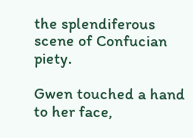the splendiferous scene of Confucian piety.

Gwen touched a hand to her face,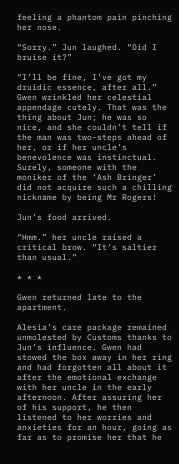feeling a phantom pain pinching her nose.

“Sorry.” Jun laughed. “Did I bruise it?”

“I’ll be fine, I’ve got my druidic essence, after all.” Gwen wrinkled her celestial appendage cutely. That was the thing about Jun; he was so nice, and she couldn’t tell if the man was two-steps ahead of her, or if her uncle’s benevolence was instinctual. Surely, someone with the moniker of the ‘Ash Bringer’ did not acquire such a chilling nickname by being Mr Rogers!

Jun’s food arrived.

“Hmm.” her uncle raised a critical brow. “It’s saltier than usual.”

* * *

Gwen returned late to the apartment.

Alesia’s care package remained unmolested by Customs thanks to Jun’s influence. Gwen had stowed the box away in her ring and had forgotten all about it after the emotional exchange with her uncle in the early afternoon. After assuring her of his support, he then listened to her worries and anxieties for an hour, going as far as to promise her that he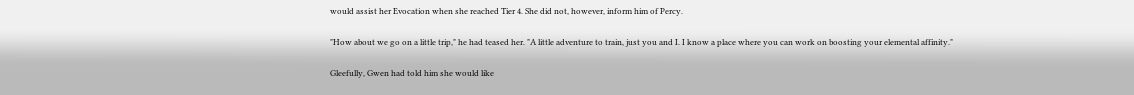would assist her Evocation when she reached Tier 4. She did not, however, inform him of Percy.

"How about we go on a little trip," he had teased her. "A little adventure to train, just you and I. I know a place where you can work on boosting your elemental affinity."

Gleefully, Gwen had told him she would like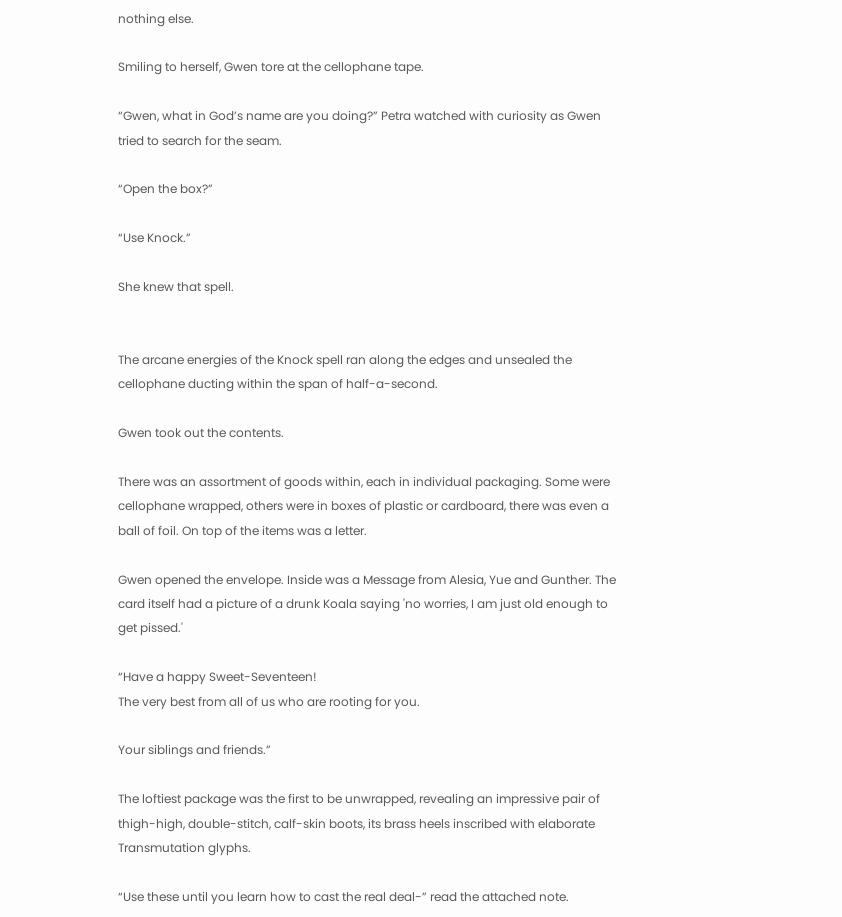nothing else.

Smiling to herself, Gwen tore at the cellophane tape.

“Gwen, what in God’s name are you doing?” Petra watched with curiosity as Gwen tried to search for the seam.

“Open the box?”

“Use Knock.”

She knew that spell.


The arcane energies of the Knock spell ran along the edges and unsealed the cellophane ducting within the span of half-a-second.

Gwen took out the contents.

There was an assortment of goods within, each in individual packaging. Some were cellophane wrapped, others were in boxes of plastic or cardboard, there was even a ball of foil. On top of the items was a letter.

Gwen opened the envelope. Inside was a Message from Alesia, Yue and Gunther. The card itself had a picture of a drunk Koala saying 'no worries, I am just old enough to get pissed.'

“Have a happy Sweet-Seventeen!
The very best from all of us who are rooting for you.

Your siblings and friends.”

The loftiest package was the first to be unwrapped, revealing an impressive pair of thigh-high, double-stitch, calf-skin boots, its brass heels inscribed with elaborate Transmutation glyphs.

“Use these until you learn how to cast the real deal-” read the attached note.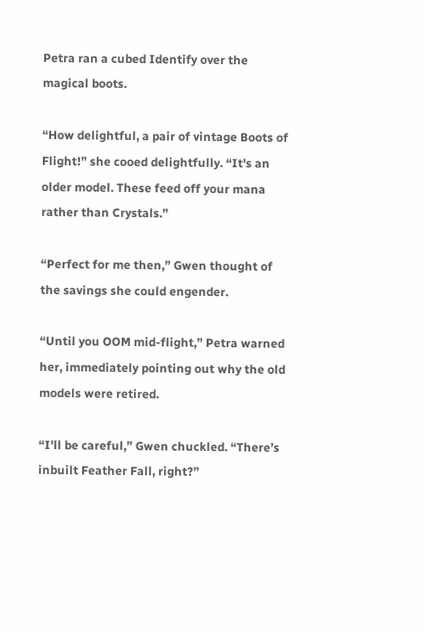Petra ran a cubed Identify over the magical boots.

“How delightful, a pair of vintage Boots of Flight!” she cooed delightfully. “It's an older model. These feed off your mana rather than Crystals.”

“Perfect for me then,” Gwen thought of the savings she could engender.

“Until you OOM mid-flight,” Petra warned her, immediately pointing out why the old models were retired.

“I'll be careful,” Gwen chuckled. “There’s inbuilt Feather Fall, right?”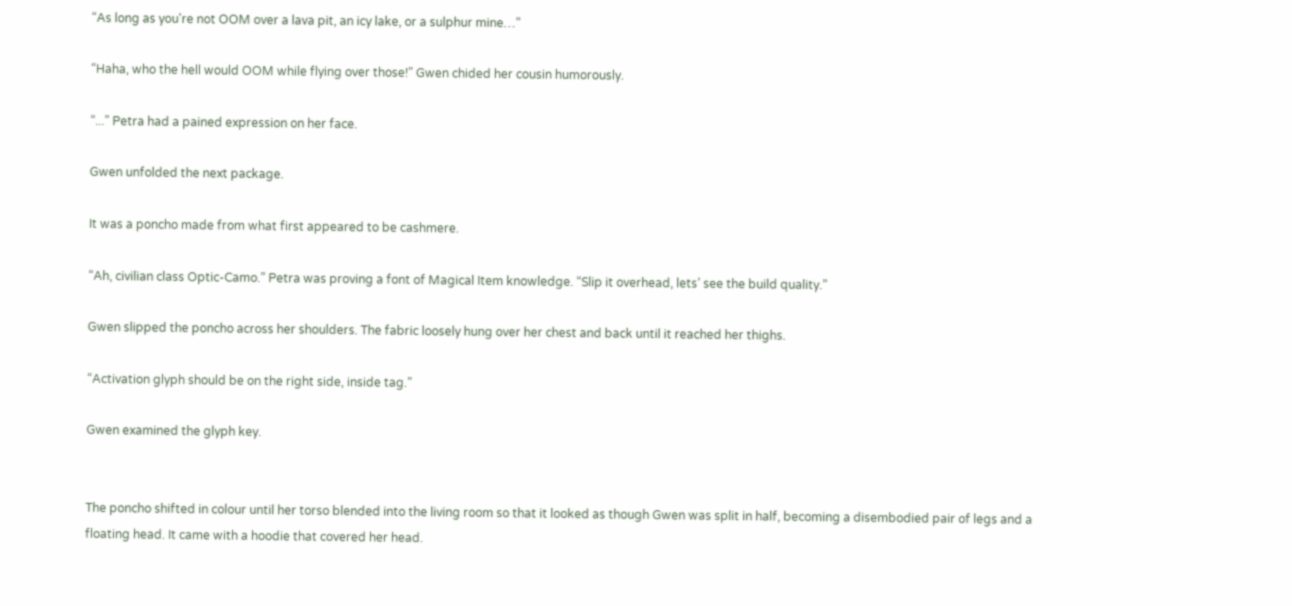“As long as you're not OOM over a lava pit, an icy lake, or a sulphur mine…”

“Haha, who the hell would OOM while flying over those!” Gwen chided her cousin humorously.

“...” Petra had a pained expression on her face.

Gwen unfolded the next package.

It was a poncho made from what first appeared to be cashmere.

“Ah, civilian class Optic-Camo.” Petra was proving a font of Magical Item knowledge. “Slip it overhead, lets’ see the build quality.”

Gwen slipped the poncho across her shoulders. The fabric loosely hung over her chest and back until it reached her thighs.

“Activation glyph should be on the right side, inside tag.”

Gwen examined the glyph key.


The poncho shifted in colour until her torso blended into the living room so that it looked as though Gwen was split in half, becoming a disembodied pair of legs and a floating head. It came with a hoodie that covered her head.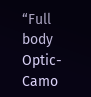“Full body Optic-Camo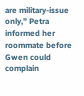are military-issue only,” Petra informed her roommate before Gwen could complain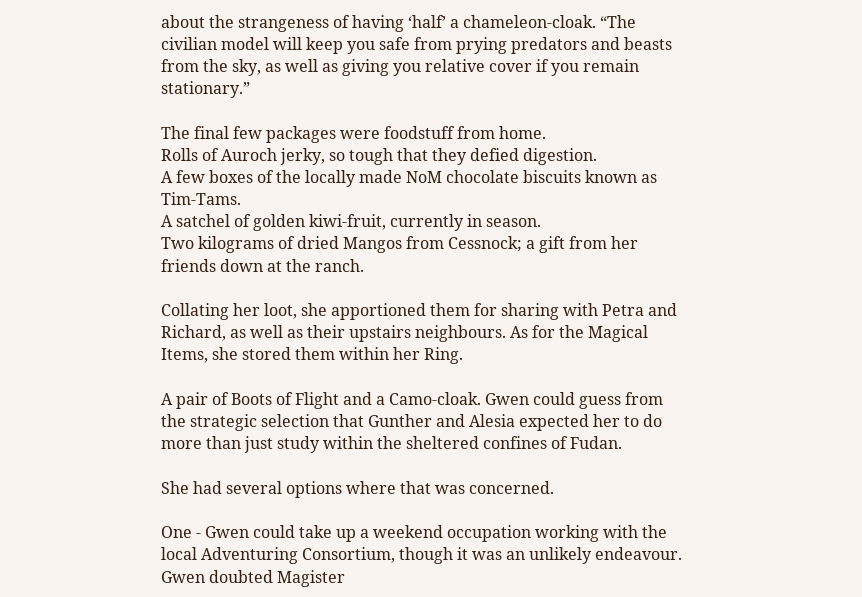about the strangeness of having ‘half’ a chameleon-cloak. “The civilian model will keep you safe from prying predators and beasts from the sky, as well as giving you relative cover if you remain stationary.”

The final few packages were foodstuff from home.
Rolls of Auroch jerky, so tough that they defied digestion.
A few boxes of the locally made NoM chocolate biscuits known as Tim-Tams.
A satchel of golden kiwi-fruit, currently in season.
Two kilograms of dried Mangos from Cessnock; a gift from her friends down at the ranch.

Collating her loot, she apportioned them for sharing with Petra and Richard, as well as their upstairs neighbours. As for the Magical Items, she stored them within her Ring.

A pair of Boots of Flight and a Camo-cloak. Gwen could guess from the strategic selection that Gunther and Alesia expected her to do more than just study within the sheltered confines of Fudan.

She had several options where that was concerned.

One - Gwen could take up a weekend occupation working with the local Adventuring Consortium, though it was an unlikely endeavour. Gwen doubted Magister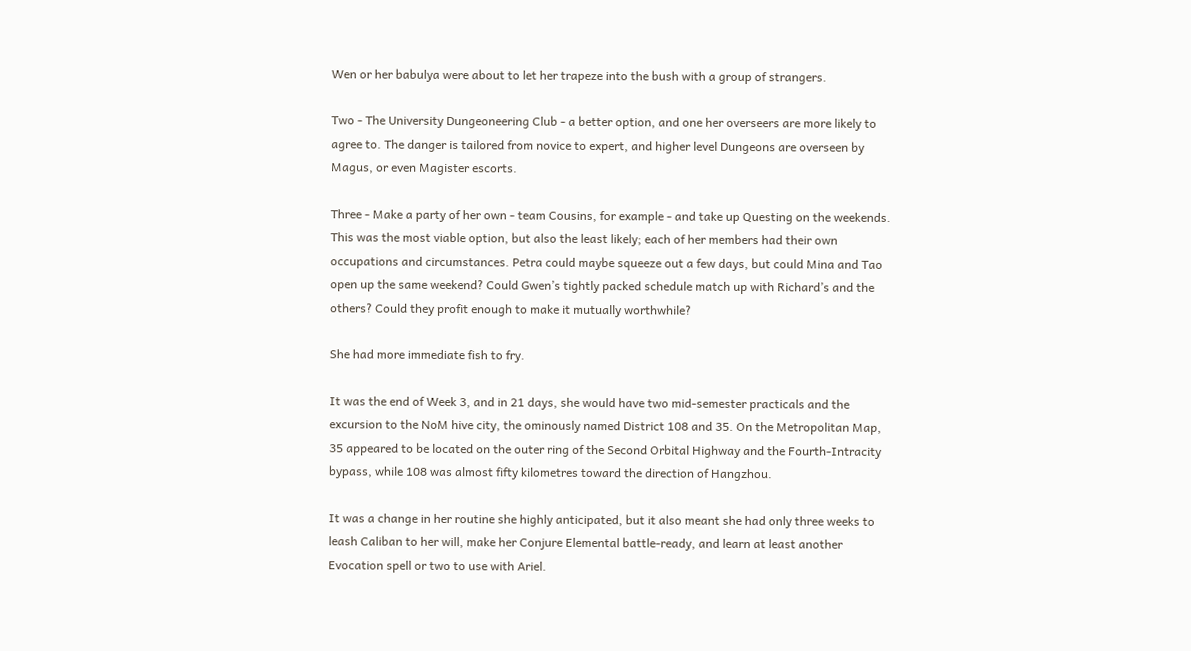Wen or her babulya were about to let her trapeze into the bush with a group of strangers.

Two - The University Dungeoneering Club - a better option, and one her overseers are more likely to agree to. The danger is tailored from novice to expert, and higher level Dungeons are overseen by Magus, or even Magister escorts.

Three - Make a party of her own - team Cousins, for example - and take up Questing on the weekends. This was the most viable option, but also the least likely; each of her members had their own occupations and circumstances. Petra could maybe squeeze out a few days, but could Mina and Tao open up the same weekend? Could Gwen’s tightly packed schedule match up with Richard’s and the others? Could they profit enough to make it mutually worthwhile?

She had more immediate fish to fry.

It was the end of Week 3, and in 21 days, she would have two mid-semester practicals and the excursion to the NoM hive city, the ominously named District 108 and 35. On the Metropolitan Map, 35 appeared to be located on the outer ring of the Second Orbital Highway and the Fourth-Intracity bypass, while 108 was almost fifty kilometres toward the direction of Hangzhou.

It was a change in her routine she highly anticipated, but it also meant she had only three weeks to leash Caliban to her will, make her Conjure Elemental battle-ready, and learn at least another Evocation spell or two to use with Ariel.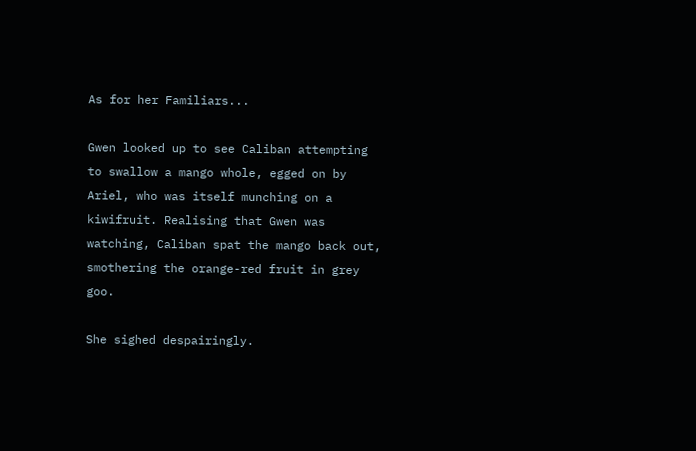As for her Familiars...

Gwen looked up to see Caliban attempting to swallow a mango whole, egged on by Ariel, who was itself munching on a kiwifruit. Realising that Gwen was watching, Caliban spat the mango back out, smothering the orange-red fruit in grey goo.

She sighed despairingly.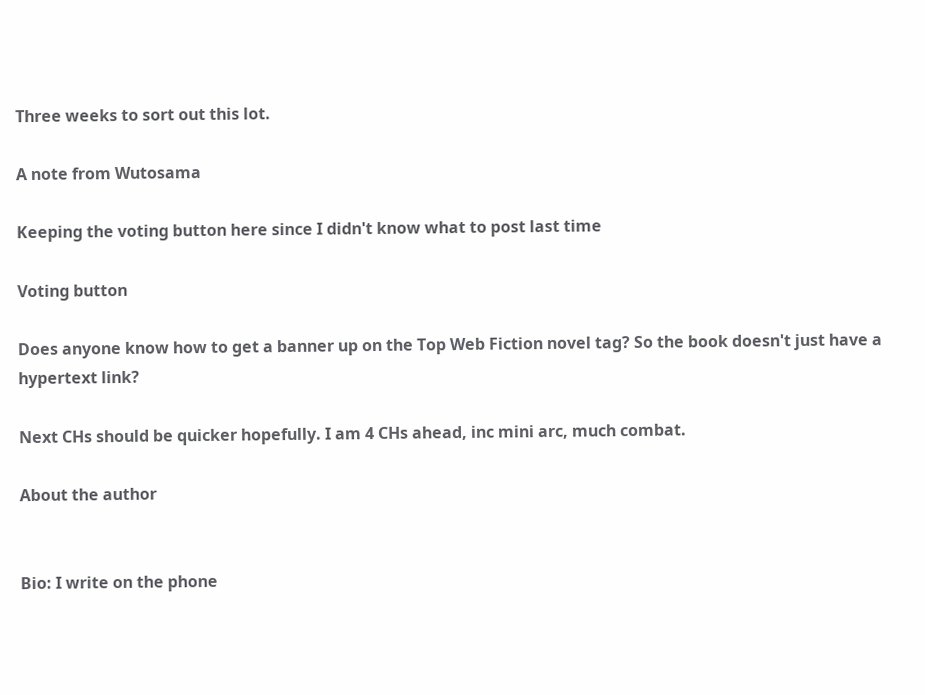Three weeks to sort out this lot.

A note from Wutosama

Keeping the voting button here since I didn't know what to post last time

Voting button

Does anyone know how to get a banner up on the Top Web Fiction novel tag? So the book doesn't just have a hypertext link?

Next CHs should be quicker hopefully. I am 4 CHs ahead, inc mini arc, much combat.

About the author


Bio: I write on the phone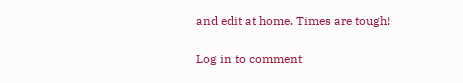and edit at home. Times are tough!

Log in to comment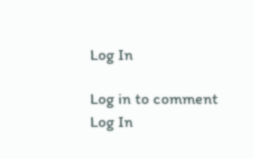Log In

Log in to comment
Log In